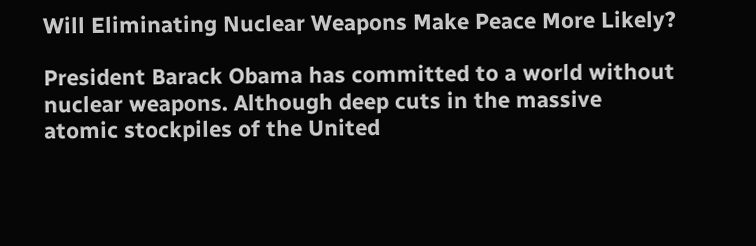Will Eliminating Nuclear Weapons Make Peace More Likely?

President Barack Obama has committed to a world without nuclear weapons. Although deep cuts in the massive atomic stockpiles of the United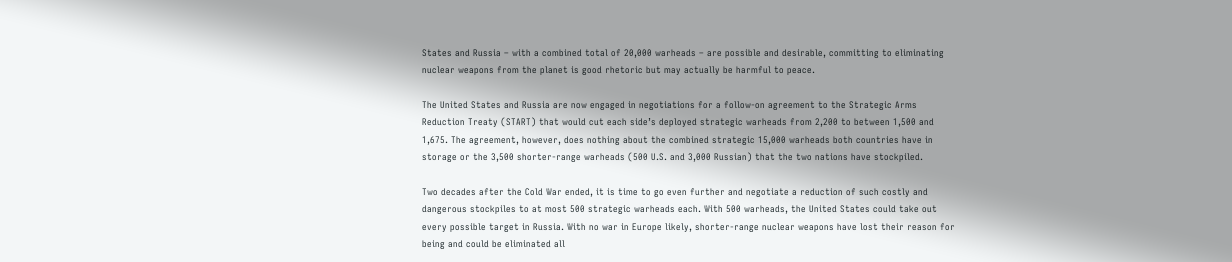States and Russia – with a combined total of 20,000 warheads – are possible and desirable, committing to eliminating nuclear weapons from the planet is good rhetoric but may actually be harmful to peace.

The United States and Russia are now engaged in negotiations for a follow-on agreement to the Strategic Arms Reduction Treaty (START) that would cut each side’s deployed strategic warheads from 2,200 to between 1,500 and 1,675. The agreement, however, does nothing about the combined strategic 15,000 warheads both countries have in storage or the 3,500 shorter-range warheads (500 U.S. and 3,000 Russian) that the two nations have stockpiled.

Two decades after the Cold War ended, it is time to go even further and negotiate a reduction of such costly and dangerous stockpiles to at most 500 strategic warheads each. With 500 warheads, the United States could take out every possible target in Russia. With no war in Europe likely, shorter-range nuclear weapons have lost their reason for being and could be eliminated all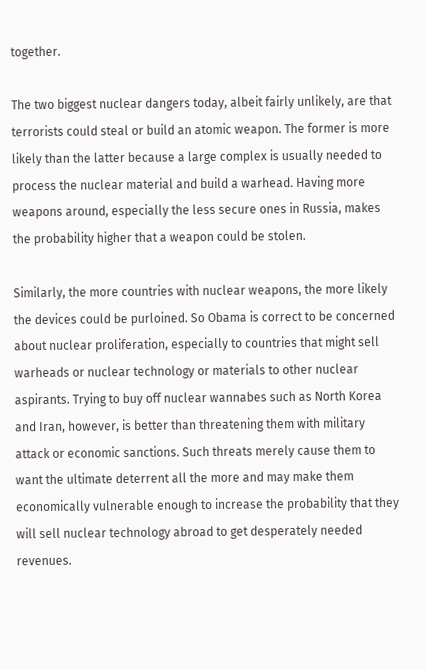together.

The two biggest nuclear dangers today, albeit fairly unlikely, are that terrorists could steal or build an atomic weapon. The former is more likely than the latter because a large complex is usually needed to process the nuclear material and build a warhead. Having more weapons around, especially the less secure ones in Russia, makes the probability higher that a weapon could be stolen.

Similarly, the more countries with nuclear weapons, the more likely the devices could be purloined. So Obama is correct to be concerned about nuclear proliferation, especially to countries that might sell warheads or nuclear technology or materials to other nuclear aspirants. Trying to buy off nuclear wannabes such as North Korea and Iran, however, is better than threatening them with military attack or economic sanctions. Such threats merely cause them to want the ultimate deterrent all the more and may make them economically vulnerable enough to increase the probability that they will sell nuclear technology abroad to get desperately needed revenues.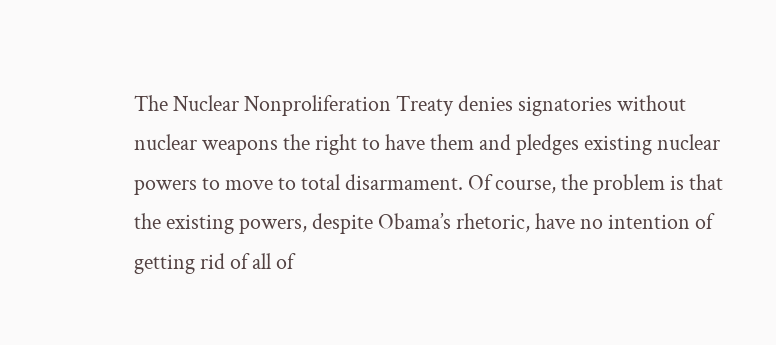The Nuclear Nonproliferation Treaty denies signatories without nuclear weapons the right to have them and pledges existing nuclear powers to move to total disarmament. Of course, the problem is that the existing powers, despite Obama’s rhetoric, have no intention of getting rid of all of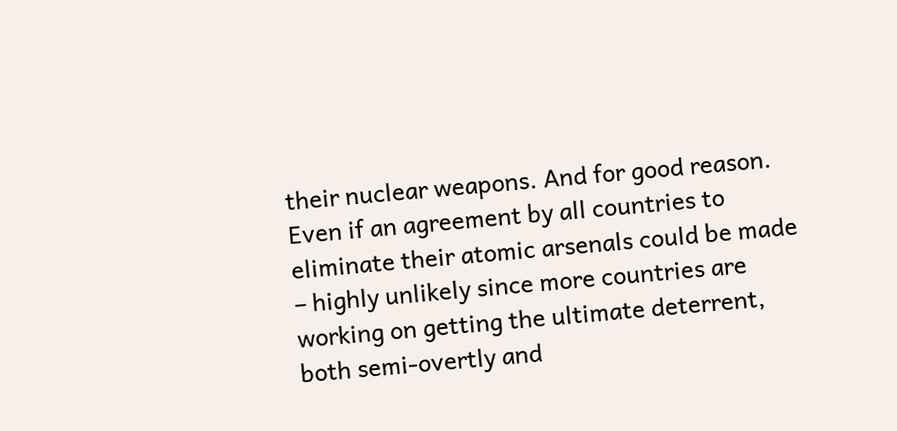their nuclear weapons. And for good reason. Even if an agreement by all countries to eliminate their atomic arsenals could be made – highly unlikely since more countries are working on getting the ultimate deterrent, both semi-overtly and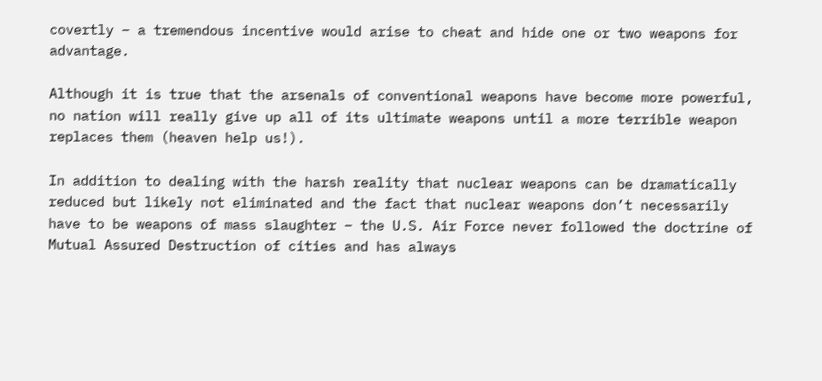covertly – a tremendous incentive would arise to cheat and hide one or two weapons for advantage.

Although it is true that the arsenals of conventional weapons have become more powerful, no nation will really give up all of its ultimate weapons until a more terrible weapon replaces them (heaven help us!).

In addition to dealing with the harsh reality that nuclear weapons can be dramatically reduced but likely not eliminated and the fact that nuclear weapons don’t necessarily have to be weapons of mass slaughter – the U.S. Air Force never followed the doctrine of Mutual Assured Destruction of cities and has always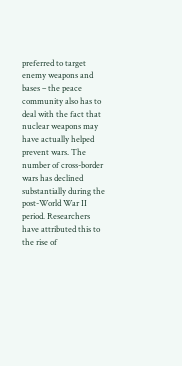preferred to target enemy weapons and bases – the peace community also has to deal with the fact that nuclear weapons may have actually helped prevent wars. The number of cross-border wars has declined substantially during the post-World War II period. Researchers have attributed this to the rise of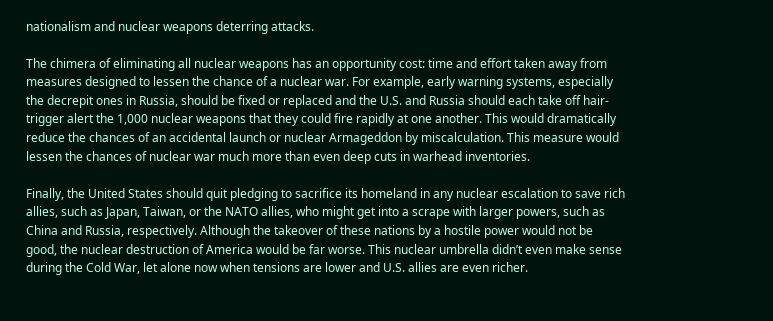nationalism and nuclear weapons deterring attacks.

The chimera of eliminating all nuclear weapons has an opportunity cost: time and effort taken away from measures designed to lessen the chance of a nuclear war. For example, early warning systems, especially the decrepit ones in Russia, should be fixed or replaced and the U.S. and Russia should each take off hair-trigger alert the 1,000 nuclear weapons that they could fire rapidly at one another. This would dramatically reduce the chances of an accidental launch or nuclear Armageddon by miscalculation. This measure would lessen the chances of nuclear war much more than even deep cuts in warhead inventories.

Finally, the United States should quit pledging to sacrifice its homeland in any nuclear escalation to save rich allies, such as Japan, Taiwan, or the NATO allies, who might get into a scrape with larger powers, such as China and Russia, respectively. Although the takeover of these nations by a hostile power would not be good, the nuclear destruction of America would be far worse. This nuclear umbrella didn’t even make sense during the Cold War, let alone now when tensions are lower and U.S. allies are even richer.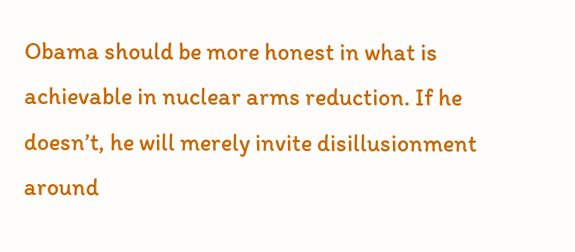Obama should be more honest in what is achievable in nuclear arms reduction. If he doesn’t, he will merely invite disillusionment around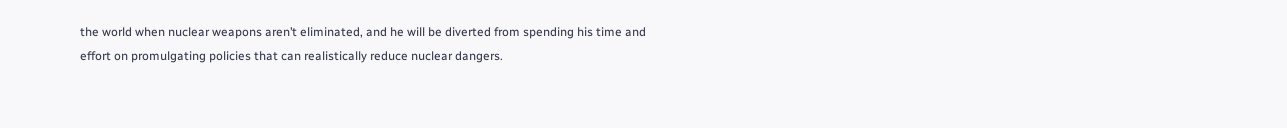the world when nuclear weapons aren’t eliminated, and he will be diverted from spending his time and effort on promulgating policies that can realistically reduce nuclear dangers.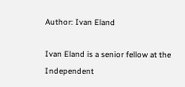Author: Ivan Eland

Ivan Eland is a senior fellow at the Independent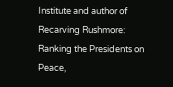Institute and author of Recarving Rushmore: Ranking the Presidents on Peace,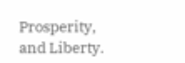Prosperity, and Liberty.